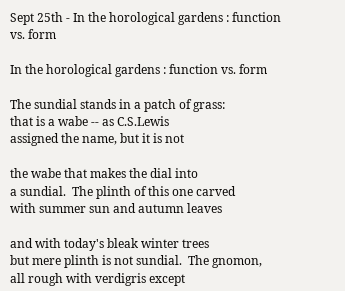Sept 25th - In the horological gardens : function vs. form

In the horological gardens : function vs. form

The sundial stands in a patch of grass:
that is a wabe -- as C.S.Lewis
assigned the name, but it is not

the wabe that makes the dial into
a sundial.  The plinth of this one carved
with summer sun and autumn leaves

and with today's bleak winter trees
but mere plinth is not sundial.  The gnomon,
all rough with verdigris except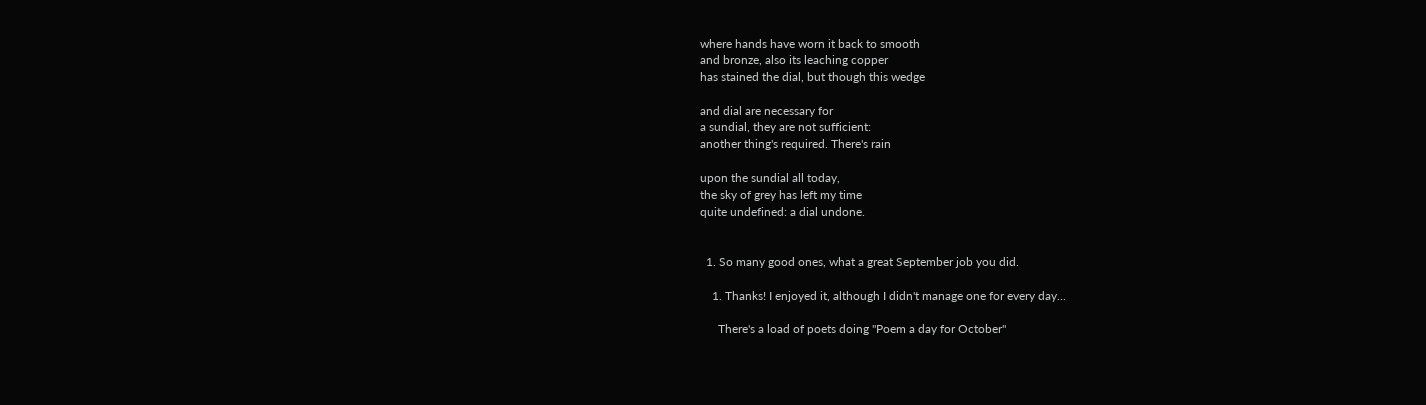where hands have worn it back to smooth
and bronze, also its leaching copper
has stained the dial, but though this wedge

and dial are necessary for
a sundial, they are not sufficient:
another thing's required. There's rain

upon the sundial all today,
the sky of grey has left my time
quite undefined: a dial undone.


  1. So many good ones, what a great September job you did.

    1. Thanks! I enjoyed it, although I didn't manage one for every day...

      There's a load of poets doing "Poem a day for October"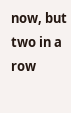now, but two in a row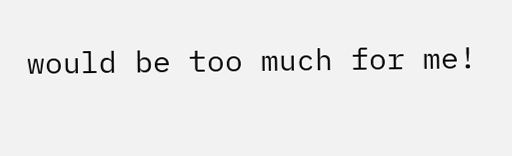would be too much for me!